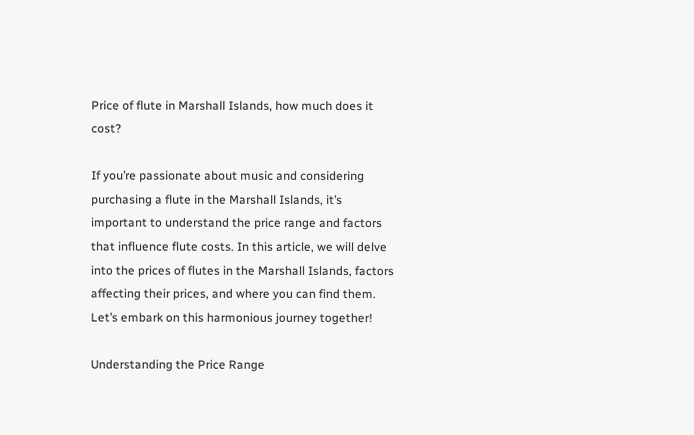Price of flute in Marshall Islands, how much does it cost?

If you’re passionate about music and considering purchasing a flute in the Marshall Islands, it’s important to understand the price range and factors that influence flute costs. In this article, we will delve into the prices of flutes in the Marshall Islands, factors affecting their prices, and where you can find them. Let’s embark on this harmonious journey together!

Understanding the Price Range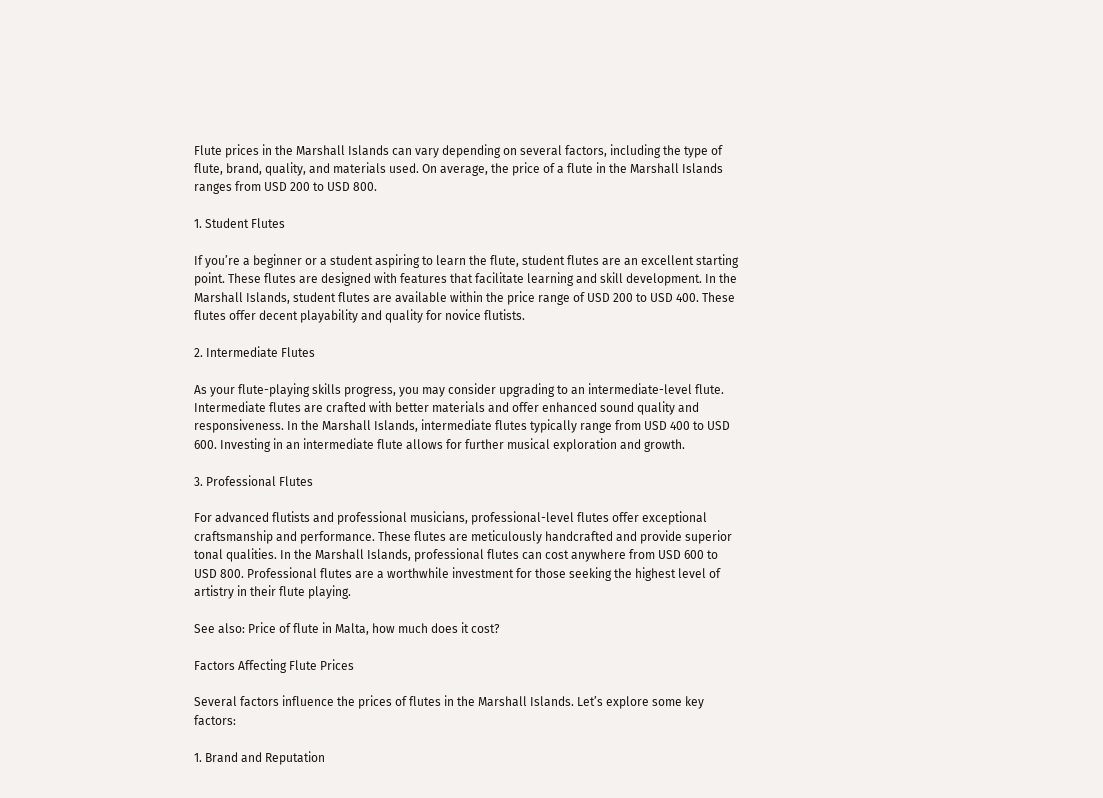Flute prices in the Marshall Islands can vary depending on several factors, including the type of flute, brand, quality, and materials used. On average, the price of a flute in the Marshall Islands ranges from USD 200 to USD 800.

1. Student Flutes

If you’re a beginner or a student aspiring to learn the flute, student flutes are an excellent starting point. These flutes are designed with features that facilitate learning and skill development. In the Marshall Islands, student flutes are available within the price range of USD 200 to USD 400. These flutes offer decent playability and quality for novice flutists.

2. Intermediate Flutes

As your flute-playing skills progress, you may consider upgrading to an intermediate-level flute. Intermediate flutes are crafted with better materials and offer enhanced sound quality and responsiveness. In the Marshall Islands, intermediate flutes typically range from USD 400 to USD 600. Investing in an intermediate flute allows for further musical exploration and growth.

3. Professional Flutes

For advanced flutists and professional musicians, professional-level flutes offer exceptional craftsmanship and performance. These flutes are meticulously handcrafted and provide superior tonal qualities. In the Marshall Islands, professional flutes can cost anywhere from USD 600 to USD 800. Professional flutes are a worthwhile investment for those seeking the highest level of artistry in their flute playing.

See also: Price of flute in Malta, how much does it cost?

Factors Affecting Flute Prices

Several factors influence the prices of flutes in the Marshall Islands. Let’s explore some key factors:

1. Brand and Reputation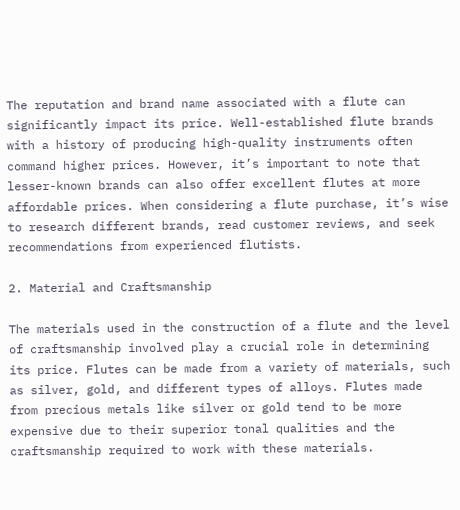The reputation and brand name associated with a flute can significantly impact its price. Well-established flute brands with a history of producing high-quality instruments often command higher prices. However, it’s important to note that lesser-known brands can also offer excellent flutes at more affordable prices. When considering a flute purchase, it’s wise to research different brands, read customer reviews, and seek recommendations from experienced flutists.

2. Material and Craftsmanship

The materials used in the construction of a flute and the level of craftsmanship involved play a crucial role in determining its price. Flutes can be made from a variety of materials, such as silver, gold, and different types of alloys. Flutes made from precious metals like silver or gold tend to be more expensive due to their superior tonal qualities and the craftsmanship required to work with these materials.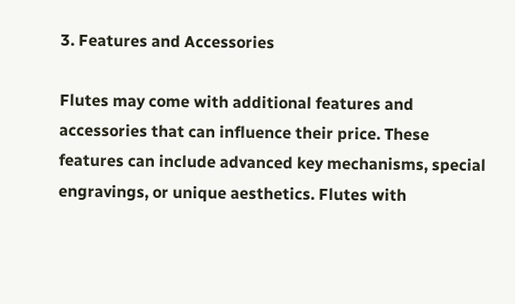3. Features and Accessories

Flutes may come with additional features and accessories that can influence their price. These features can include advanced key mechanisms, special engravings, or unique aesthetics. Flutes with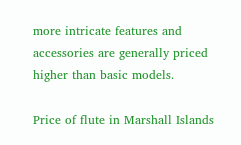more intricate features and accessories are generally priced higher than basic models.

Price of flute in Marshall Islands